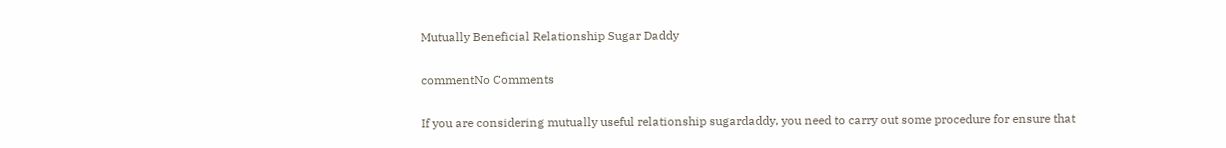Mutually Beneficial Relationship Sugar Daddy

commentNo Comments

If you are considering mutually useful relationship sugardaddy, you need to carry out some procedure for ensure that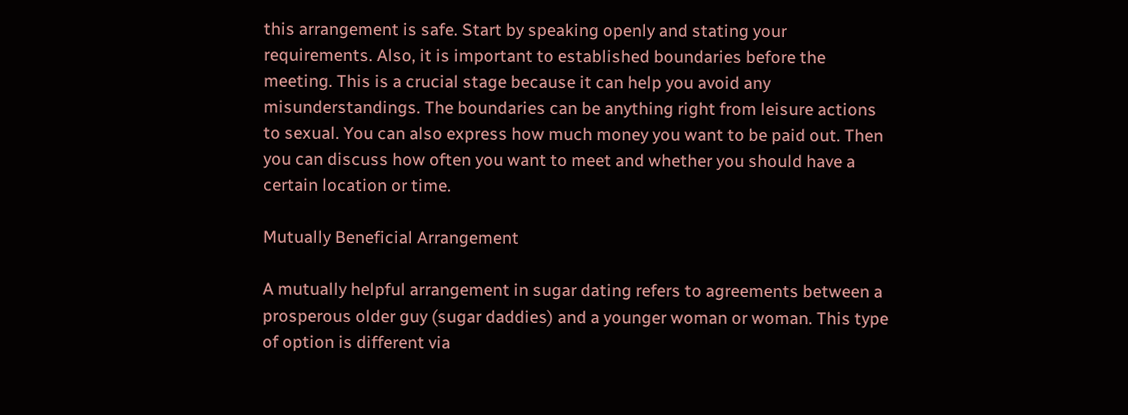this arrangement is safe. Start by speaking openly and stating your requirements. Also, it is important to established boundaries before the meeting. This is a crucial stage because it can help you avoid any misunderstandings. The boundaries can be anything right from leisure actions to sexual. You can also express how much money you want to be paid out. Then you can discuss how often you want to meet and whether you should have a certain location or time.

Mutually Beneficial Arrangement

A mutually helpful arrangement in sugar dating refers to agreements between a prosperous older guy (sugar daddies) and a younger woman or woman. This type of option is different via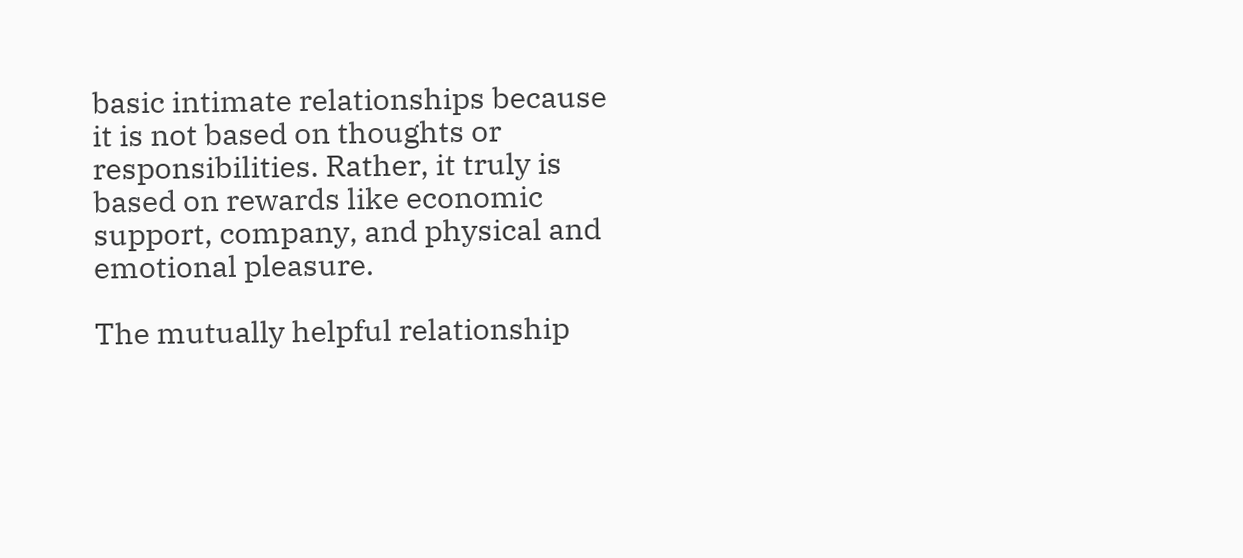basic intimate relationships because it is not based on thoughts or responsibilities. Rather, it truly is based on rewards like economic support, company, and physical and emotional pleasure.

The mutually helpful relationship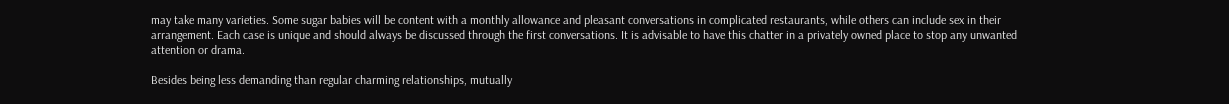may take many varieties. Some sugar babies will be content with a monthly allowance and pleasant conversations in complicated restaurants, while others can include sex in their arrangement. Each case is unique and should always be discussed through the first conversations. It is advisable to have this chatter in a privately owned place to stop any unwanted attention or drama.

Besides being less demanding than regular charming relationships, mutually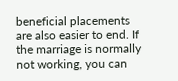beneficial placements are also easier to end. If the marriage is normally not working, you can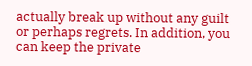actually break up without any guilt or perhaps regrets. In addition, you can keep the private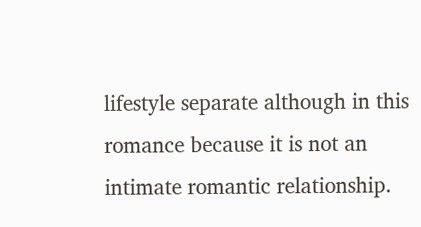lifestyle separate although in this romance because it is not an intimate romantic relationship.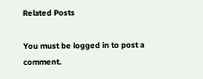Related Posts

You must be logged in to post a comment.